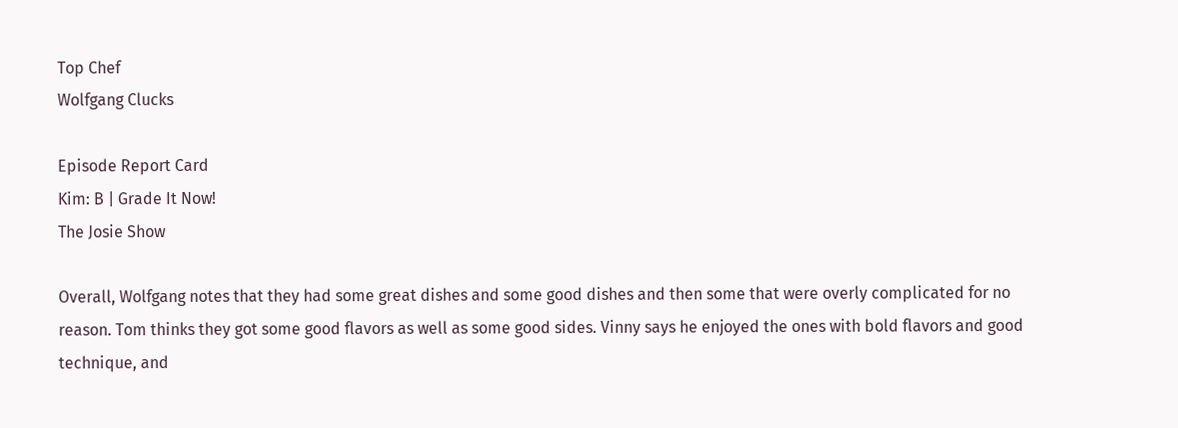Top Chef
Wolfgang Clucks

Episode Report Card
Kim: B | Grade It Now!
The Josie Show

Overall, Wolfgang notes that they had some great dishes and some good dishes and then some that were overly complicated for no reason. Tom thinks they got some good flavors as well as some good sides. Vinny says he enjoyed the ones with bold flavors and good technique, and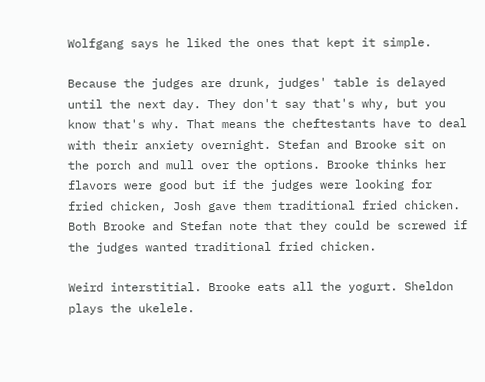Wolfgang says he liked the ones that kept it simple.

Because the judges are drunk, judges' table is delayed until the next day. They don't say that's why, but you know that's why. That means the cheftestants have to deal with their anxiety overnight. Stefan and Brooke sit on the porch and mull over the options. Brooke thinks her flavors were good but if the judges were looking for fried chicken, Josh gave them traditional fried chicken. Both Brooke and Stefan note that they could be screwed if the judges wanted traditional fried chicken.

Weird interstitial. Brooke eats all the yogurt. Sheldon plays the ukelele.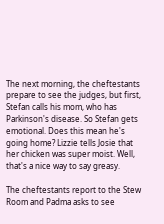The next morning, the cheftestants prepare to see the judges, but first, Stefan calls his mom, who has Parkinson's disease. So Stefan gets emotional. Does this mean he's going home? Lizzie tells Josie that her chicken was super moist. Well, that's a nice way to say greasy.

The cheftestants report to the Stew Room and Padma asks to see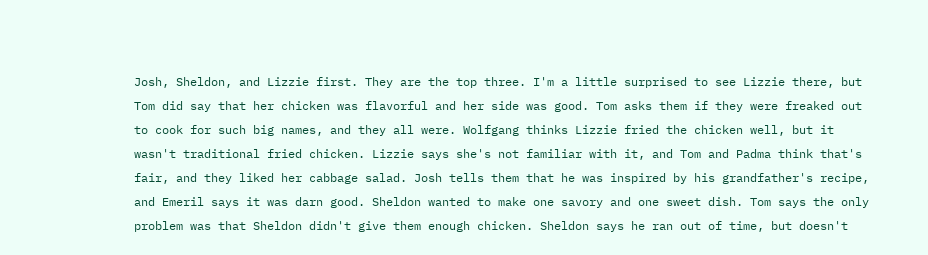Josh, Sheldon, and Lizzie first. They are the top three. I'm a little surprised to see Lizzie there, but Tom did say that her chicken was flavorful and her side was good. Tom asks them if they were freaked out to cook for such big names, and they all were. Wolfgang thinks Lizzie fried the chicken well, but it wasn't traditional fried chicken. Lizzie says she's not familiar with it, and Tom and Padma think that's fair, and they liked her cabbage salad. Josh tells them that he was inspired by his grandfather's recipe, and Emeril says it was darn good. Sheldon wanted to make one savory and one sweet dish. Tom says the only problem was that Sheldon didn't give them enough chicken. Sheldon says he ran out of time, but doesn't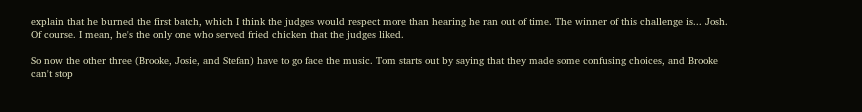explain that he burned the first batch, which I think the judges would respect more than hearing he ran out of time. The winner of this challenge is... Josh. Of course. I mean, he's the only one who served fried chicken that the judges liked.

So now the other three (Brooke, Josie, and Stefan) have to go face the music. Tom starts out by saying that they made some confusing choices, and Brooke can't stop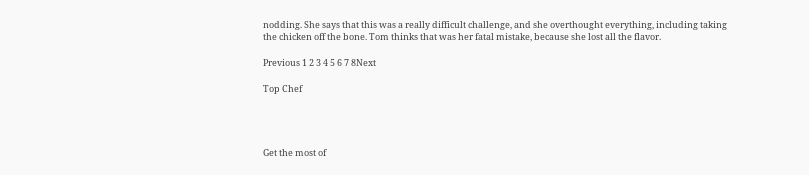nodding. She says that this was a really difficult challenge, and she overthought everything, including taking the chicken off the bone. Tom thinks that was her fatal mistake, because she lost all the flavor.

Previous 1 2 3 4 5 6 7 8Next

Top Chef




Get the most of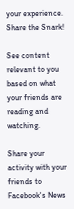your experience.
Share the Snark!

See content relevant to you based on what your friends are reading and watching.

Share your activity with your friends to Facebook's News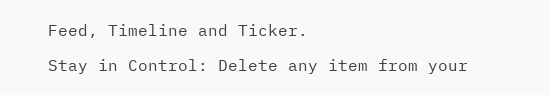Feed, Timeline and Ticker.

Stay in Control: Delete any item from your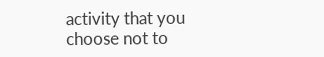activity that you choose not to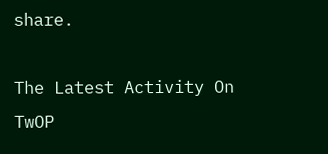share.

The Latest Activity On TwOP